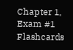Chapter 1, Exam #1 Flashcards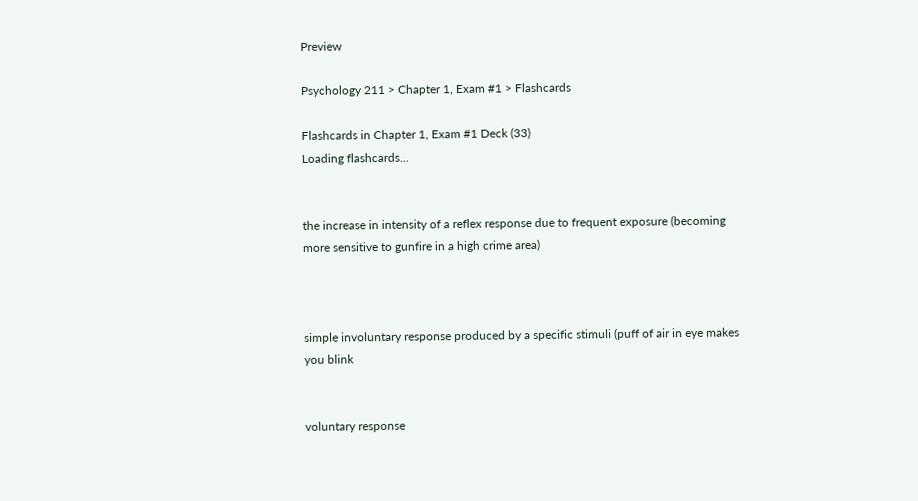Preview

Psychology 211 > Chapter 1, Exam #1 > Flashcards

Flashcards in Chapter 1, Exam #1 Deck (33)
Loading flashcards...


the increase in intensity of a reflex response due to frequent exposure (becoming more sensitive to gunfire in a high crime area)



simple involuntary response produced by a specific stimuli (puff of air in eye makes you blink


voluntary response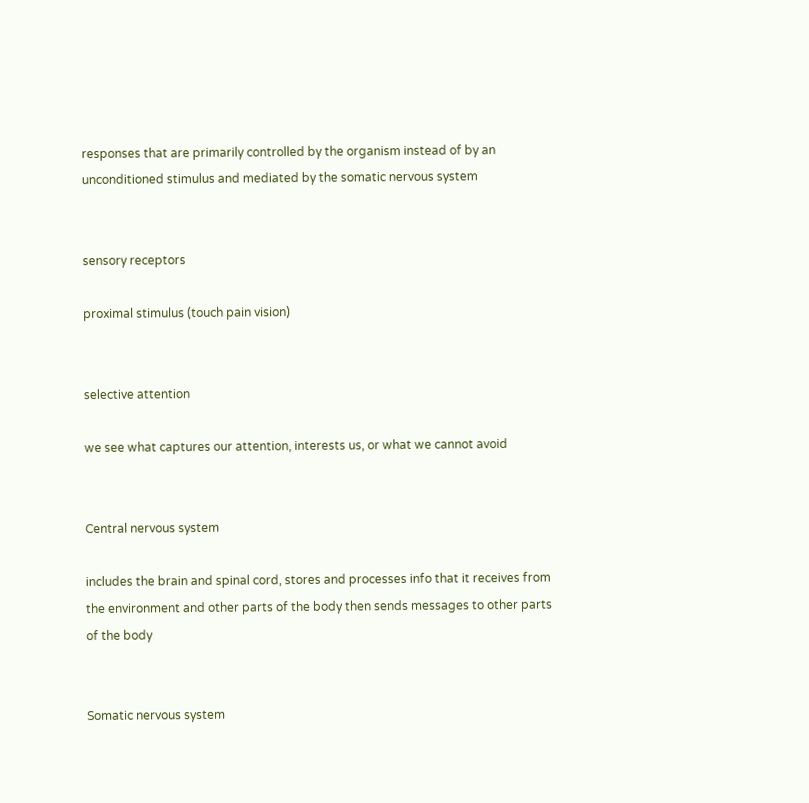responses that are primarily controlled by the organism instead of by an unconditioned stimulus and mediated by the somatic nervous system


sensory receptors

proximal stimulus (touch pain vision)


selective attention

we see what captures our attention, interests us, or what we cannot avoid


Central nervous system

includes the brain and spinal cord, stores and processes info that it receives from the environment and other parts of the body then sends messages to other parts of the body


Somatic nervous system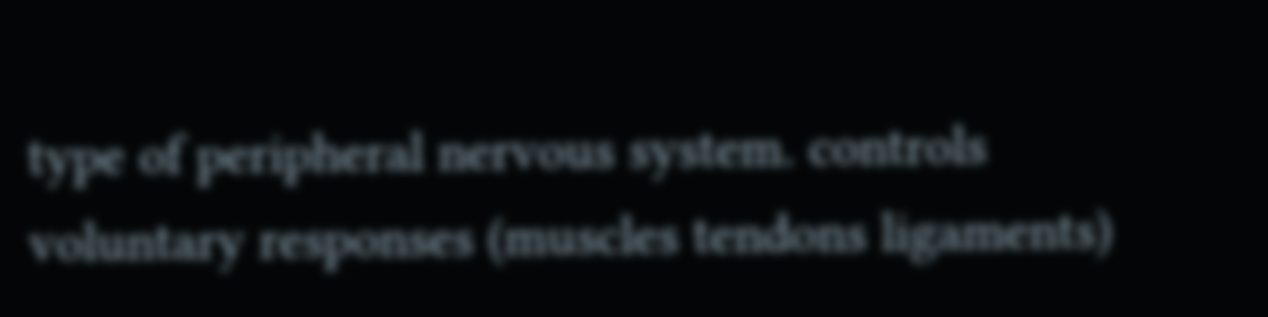type of peripheral nervous system. controls voluntary responses (muscles tendons ligaments)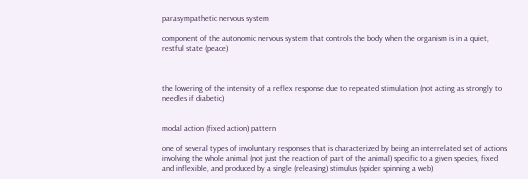parasympathetic nervous system

component of the autonomic nervous system that controls the body when the organism is in a quiet, restful state (peace)



the lowering of the intensity of a reflex response due to repeated stimulation (not acting as strongly to needles if diabetic)


modal action (fixed action) pattern

one of several types of involuntary responses that is characterized by being an interrelated set of actions involving the whole animal (not just the reaction of part of the animal) specific to a given species, fixed and inflexible, and produced by a single (releasing) stimulus (spider spinning a web)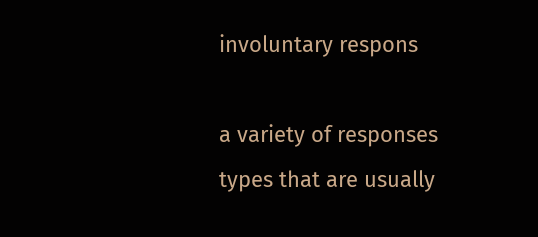involuntary respons

a variety of responses types that are usually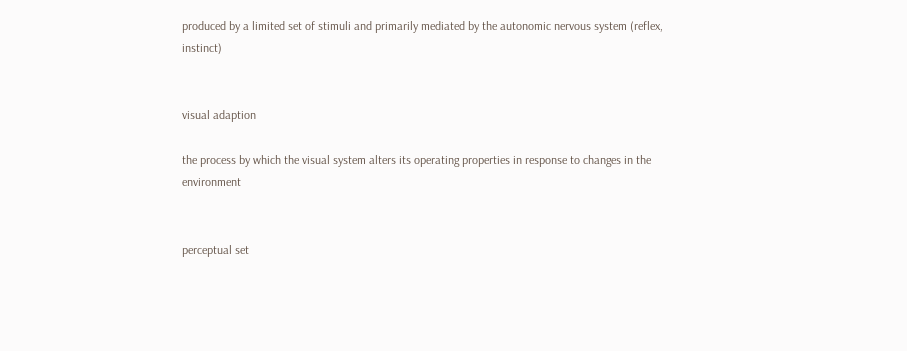produced by a limited set of stimuli and primarily mediated by the autonomic nervous system (reflex, instinct)


visual adaption

the process by which the visual system alters its operating properties in response to changes in the environment


perceptual set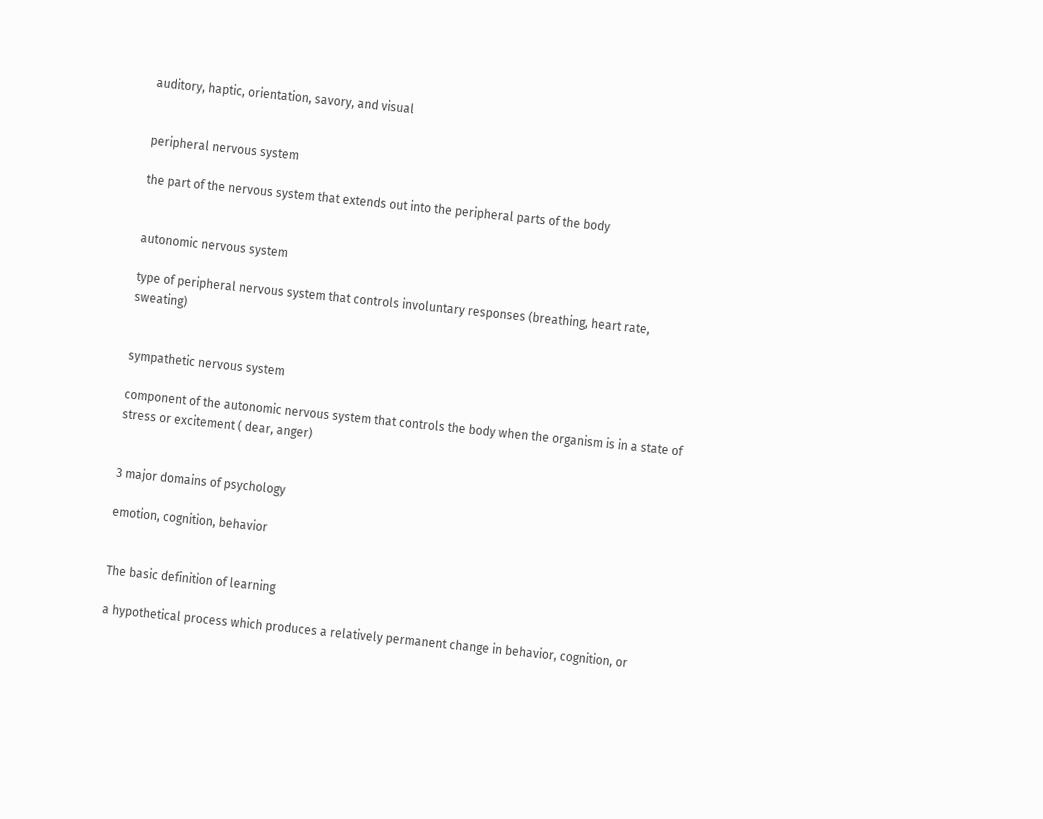auditory, haptic, orientation, savory, and visual


peripheral nervous system

the part of the nervous system that extends out into the peripheral parts of the body


autonomic nervous system

type of peripheral nervous system that controls involuntary responses (breathing, heart rate, sweating)


sympathetic nervous system

component of the autonomic nervous system that controls the body when the organism is in a state of stress or excitement ( dear, anger)


3 major domains of psychology

emotion, cognition, behavior


The basic definition of learning

a hypothetical process which produces a relatively permanent change in behavior, cognition, or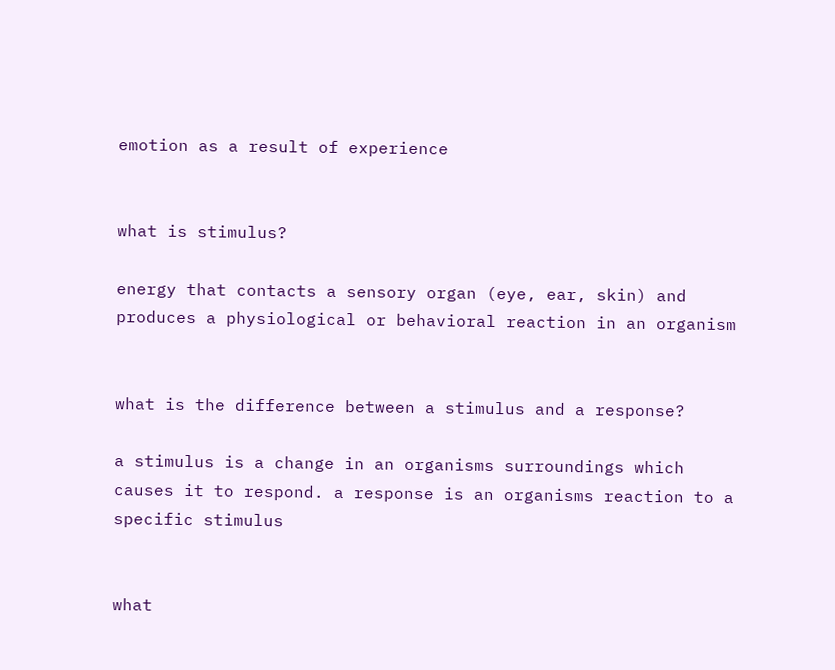emotion as a result of experience


what is stimulus?

energy that contacts a sensory organ (eye, ear, skin) and produces a physiological or behavioral reaction in an organism


what is the difference between a stimulus and a response?

a stimulus is a change in an organisms surroundings which causes it to respond. a response is an organisms reaction to a specific stimulus


what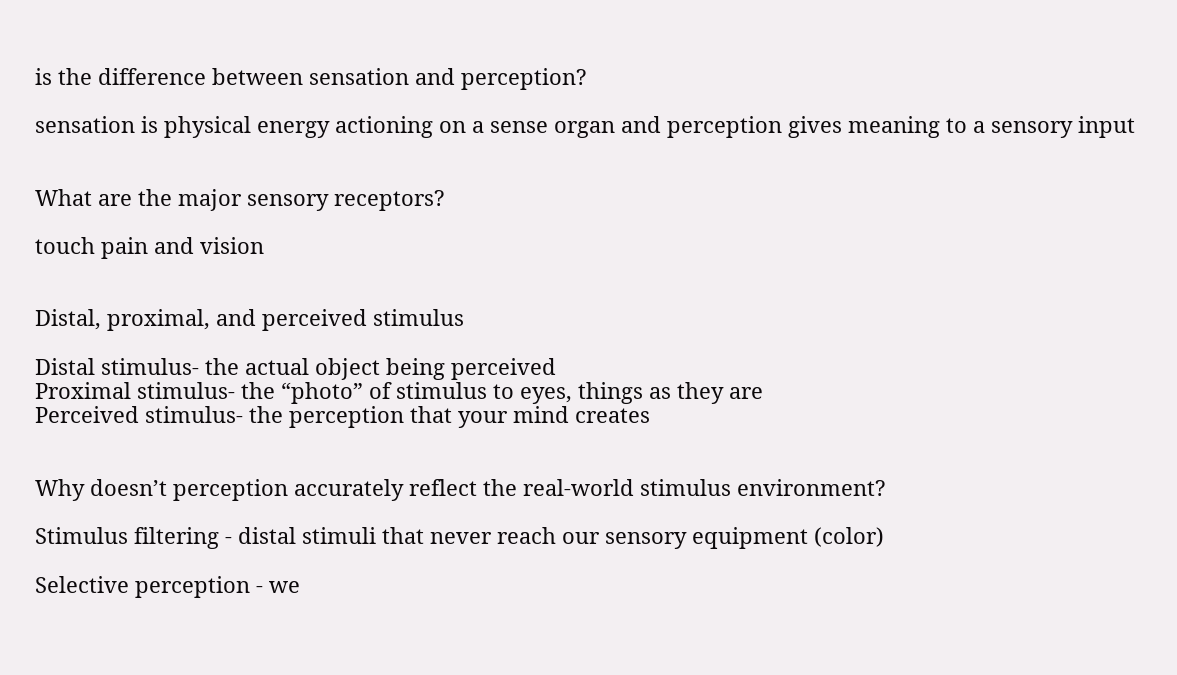is the difference between sensation and perception?

sensation is physical energy actioning on a sense organ and perception gives meaning to a sensory input


What are the major sensory receptors?

touch pain and vision


Distal, proximal, and perceived stimulus

Distal stimulus- the actual object being perceived
Proximal stimulus- the “photo” of stimulus to eyes, things as they are
Perceived stimulus- the perception that your mind creates


Why doesn’t perception accurately reflect the real-world stimulus environment?

Stimulus filtering - distal stimuli that never reach our sensory equipment (color)

Selective perception - we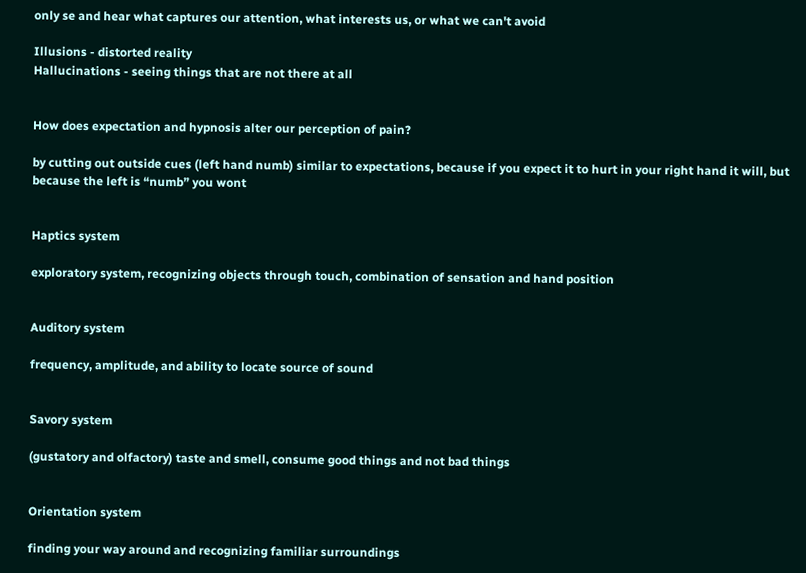only se and hear what captures our attention, what interests us, or what we can't avoid

Illusions - distorted reality
Hallucinations - seeing things that are not there at all


How does expectation and hypnosis alter our perception of pain?

by cutting out outside cues (left hand numb) similar to expectations, because if you expect it to hurt in your right hand it will, but because the left is “numb” you wont


Haptics system

exploratory system, recognizing objects through touch, combination of sensation and hand position


Auditory system

frequency, amplitude, and ability to locate source of sound


Savory system

(gustatory and olfactory) taste and smell, consume good things and not bad things


Orientation system

finding your way around and recognizing familiar surroundings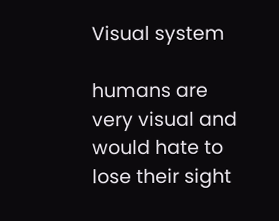Visual system

humans are very visual and would hate to lose their sight